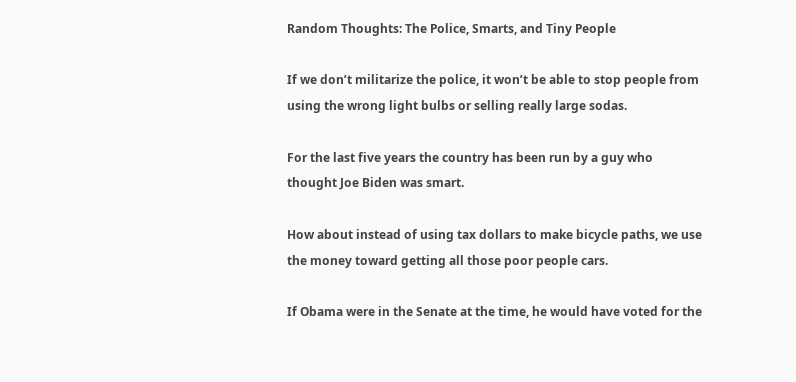Random Thoughts: The Police, Smarts, and Tiny People

If we don’t militarize the police, it won’t be able to stop people from using the wrong light bulbs or selling really large sodas.

For the last five years the country has been run by a guy who thought Joe Biden was smart.

How about instead of using tax dollars to make bicycle paths, we use the money toward getting all those poor people cars.

If Obama were in the Senate at the time, he would have voted for the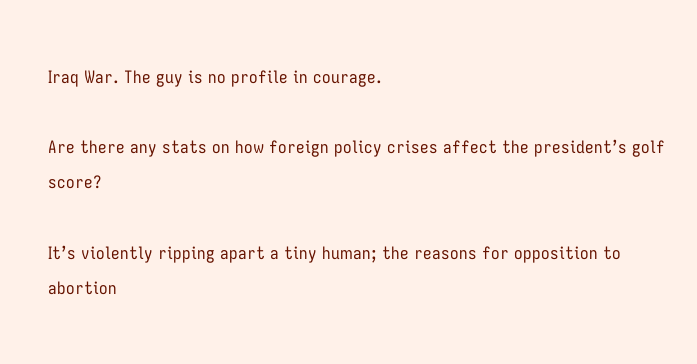Iraq War. The guy is no profile in courage.

Are there any stats on how foreign policy crises affect the president’s golf score?

It’s violently ripping apart a tiny human; the reasons for opposition to abortion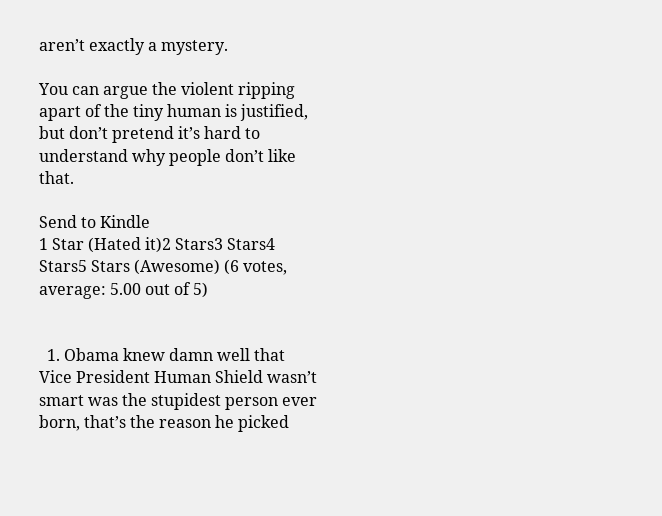aren’t exactly a mystery.

You can argue the violent ripping apart of the tiny human is justified, but don’t pretend it’s hard to understand why people don’t like that.

Send to Kindle
1 Star (Hated it)2 Stars3 Stars4 Stars5 Stars (Awesome) (6 votes, average: 5.00 out of 5)


  1. Obama knew damn well that Vice President Human Shield wasn’t smart was the stupidest person ever born, that’s the reason he picked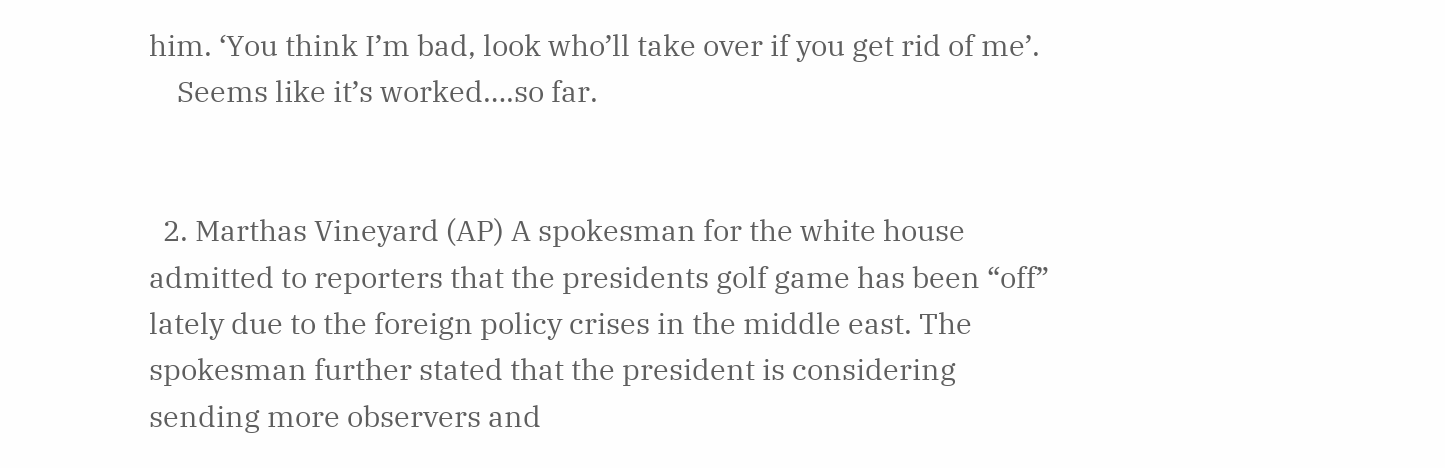him. ‘You think I’m bad, look who’ll take over if you get rid of me’.
    Seems like it’s worked….so far.


  2. Marthas Vineyard (AP) A spokesman for the white house admitted to reporters that the presidents golf game has been “off” lately due to the foreign policy crises in the middle east. The spokesman further stated that the president is considering sending more observers and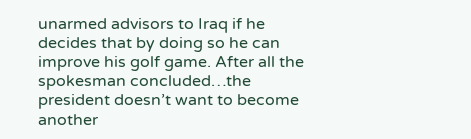unarmed advisors to Iraq if he decides that by doing so he can improve his golf game. After all the spokesman concluded…the president doesn’t want to become another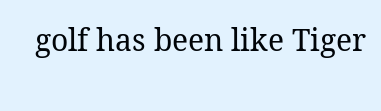golf has been like Tiger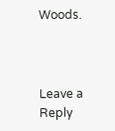Woods.



Leave a Reply